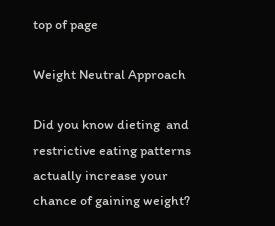top of page

Weight Neutral Approach

Did you know dieting  and restrictive eating patterns actually increase your chance of gaining weight?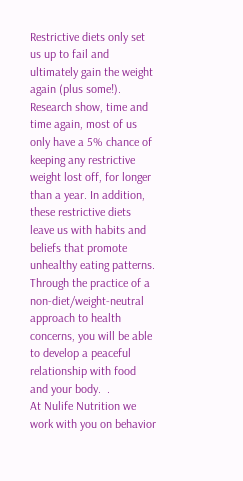Restrictive diets only set us up to fail and ultimately gain the weight again (plus some!). Research show, time and time again, most of us only have a 5% chance of keeping any restrictive weight lost off, for longer than a year. In addition, these restrictive diets leave us with habits and beliefs that promote unhealthy eating patterns. Through the practice of a non-diet/weight-neutral approach to health concerns, you will be able to develop a peaceful relationship with food and your body.  .
At Nulife Nutrition we work with you on behavior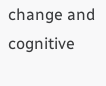change and cognitive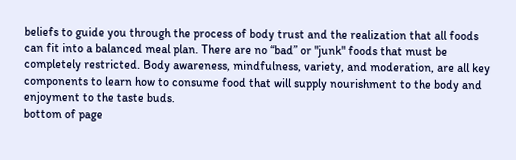beliefs to guide you through the process of body trust and the realization that all foods can fit into a balanced meal plan. There are no “bad” or "junk" foods that must be completely restricted. Body awareness, mindfulness, variety, and moderation, are all key components to learn how to consume food that will supply nourishment to the body and enjoyment to the taste buds.
bottom of page